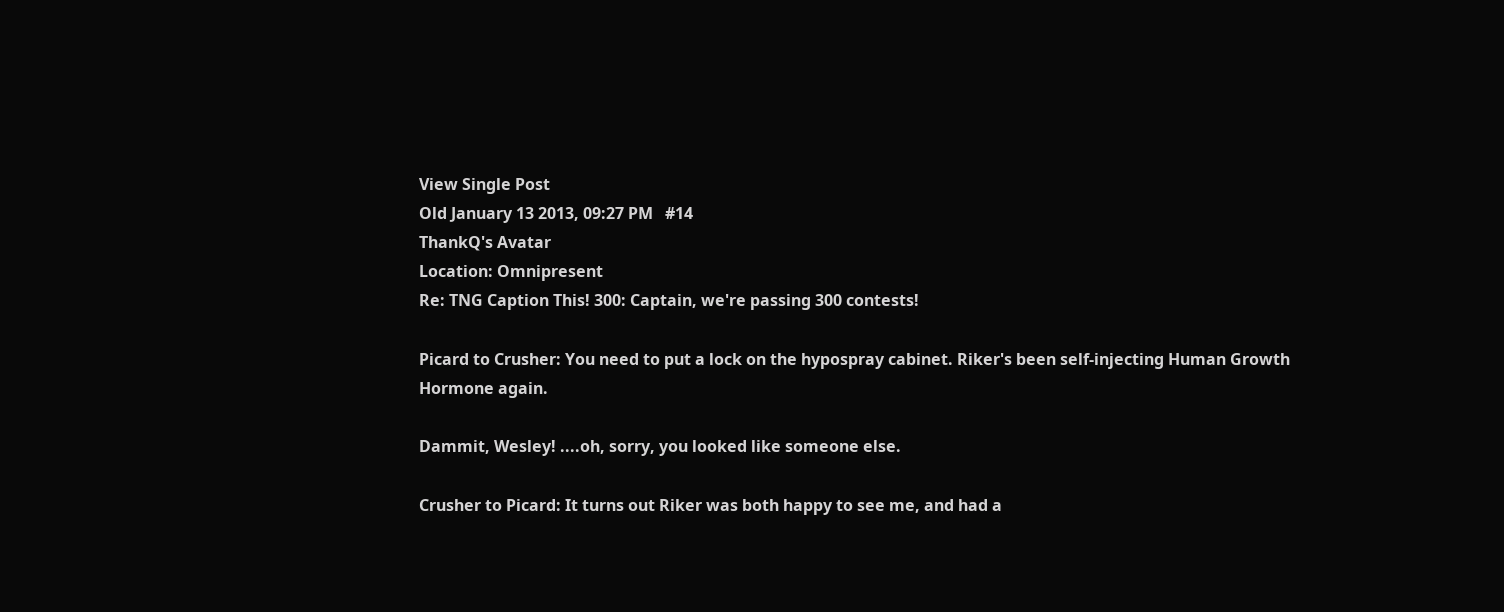View Single Post
Old January 13 2013, 09:27 PM   #14
ThankQ's Avatar
Location: Omnipresent
Re: TNG Caption This! 300: Captain, we're passing 300 contests!

Picard to Crusher: You need to put a lock on the hypospray cabinet. Riker's been self-injecting Human Growth Hormone again.

Dammit, Wesley! ....oh, sorry, you looked like someone else.

Crusher to Picard: It turns out Riker was both happy to see me, and had a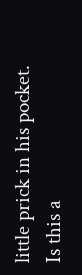little prick in his pocket.
Is this a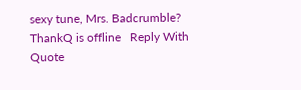sexy tune, Mrs. Badcrumble?
ThankQ is offline   Reply With Quote